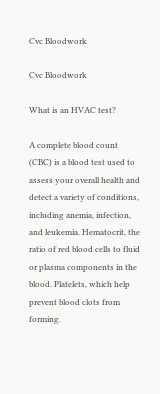Cvc Bloodwork

Cvc Bloodwork

What is an HVAC test?

A complete blood count (CBC) is a blood test used to assess your overall health and detect a variety of conditions, including anemia, infection, and leukemia. Hematocrit, the ratio of red blood cells to fluid or plasma components in the blood. Platelets, which help prevent blood clots from forming.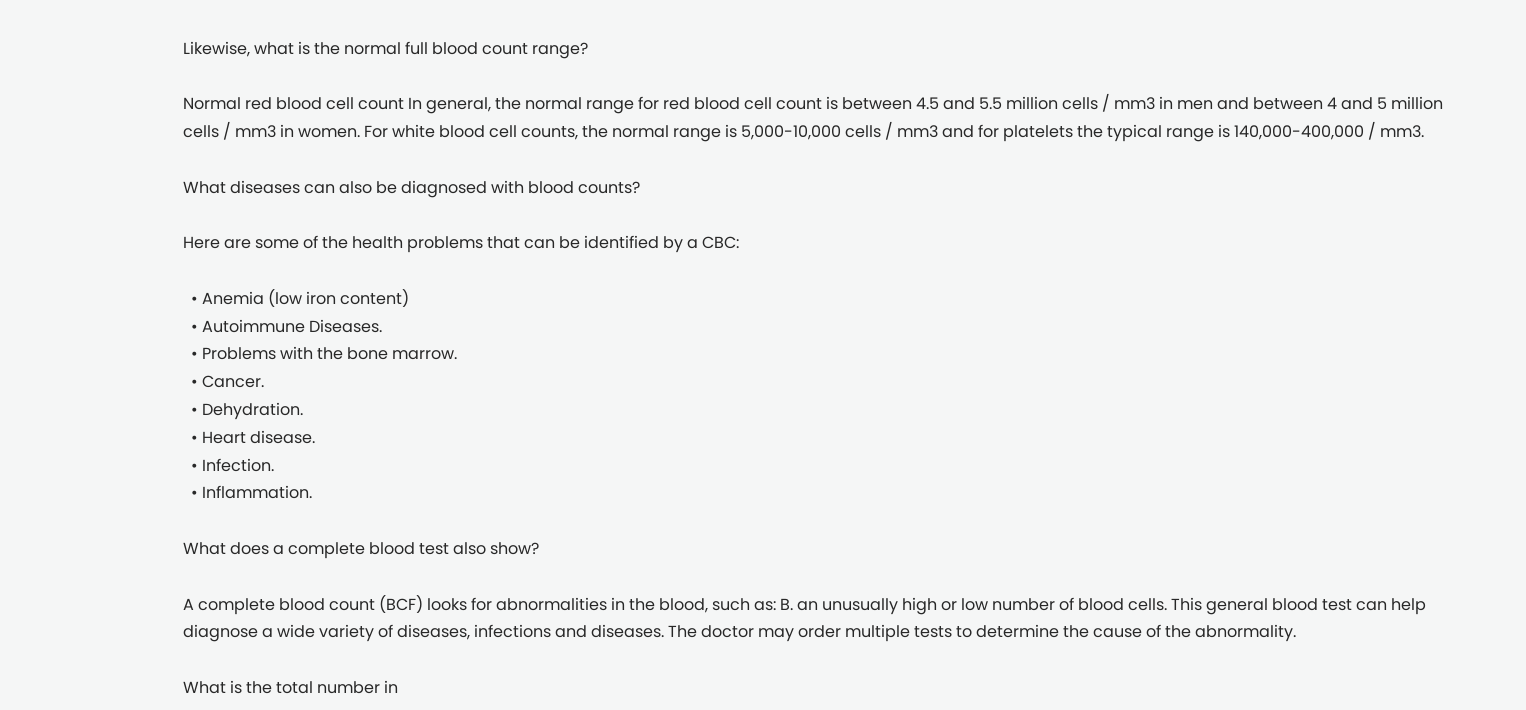Likewise, what is the normal full blood count range?

Normal red blood cell count In general, the normal range for red blood cell count is between 4.5 and 5.5 million cells / mm3 in men and between 4 and 5 million cells / mm3 in women. For white blood cell counts, the normal range is 5,000-10,000 cells / mm3 and for platelets the typical range is 140,000-400,000 / mm3.

What diseases can also be diagnosed with blood counts?

Here are some of the health problems that can be identified by a CBC:

  • Anemia (low iron content)
  • Autoimmune Diseases.
  • Problems with the bone marrow.
  • Cancer.
  • Dehydration.
  • Heart disease.
  • Infection.
  • Inflammation.

What does a complete blood test also show?

A complete blood count (BCF) looks for abnormalities in the blood, such as: B. an unusually high or low number of blood cells. This general blood test can help diagnose a wide variety of diseases, infections and diseases. The doctor may order multiple tests to determine the cause of the abnormality.

What is the total number in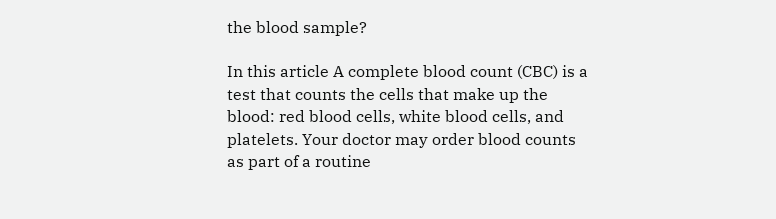the blood sample?

In this article A complete blood count (CBC) is a test that counts the cells that make up the blood: red blood cells, white blood cells, and platelets. Your doctor may order blood counts as part of a routine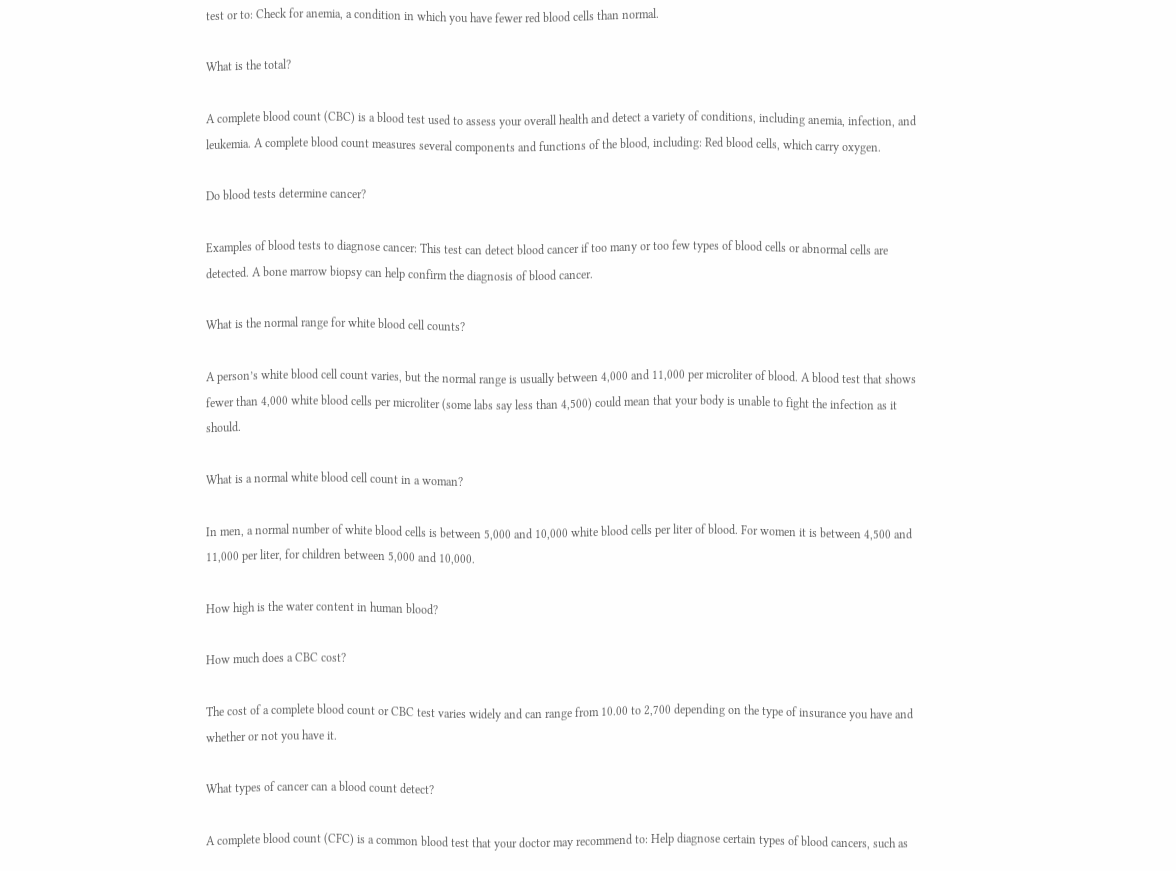test or to: Check for anemia, a condition in which you have fewer red blood cells than normal.

What is the total?

A complete blood count (CBC) is a blood test used to assess your overall health and detect a variety of conditions, including anemia, infection, and leukemia. A complete blood count measures several components and functions of the blood, including: Red blood cells, which carry oxygen.

Do blood tests determine cancer?

Examples of blood tests to diagnose cancer: This test can detect blood cancer if too many or too few types of blood cells or abnormal cells are detected. A bone marrow biopsy can help confirm the diagnosis of blood cancer.

What is the normal range for white blood cell counts?

A person’s white blood cell count varies, but the normal range is usually between 4,000 and 11,000 per microliter of blood. A blood test that shows fewer than 4,000 white blood cells per microliter (some labs say less than 4,500) could mean that your body is unable to fight the infection as it should.

What is a normal white blood cell count in a woman?

In men, a normal number of white blood cells is between 5,000 and 10,000 white blood cells per liter of blood. For women it is between 4,500 and 11,000 per liter, for children between 5,000 and 10,000.

How high is the water content in human blood?

How much does a CBC cost?

The cost of a complete blood count or CBC test varies widely and can range from 10.00 to 2,700 depending on the type of insurance you have and whether or not you have it.

What types of cancer can a blood count detect?

A complete blood count (CFC) is a common blood test that your doctor may recommend to: Help diagnose certain types of blood cancers, such as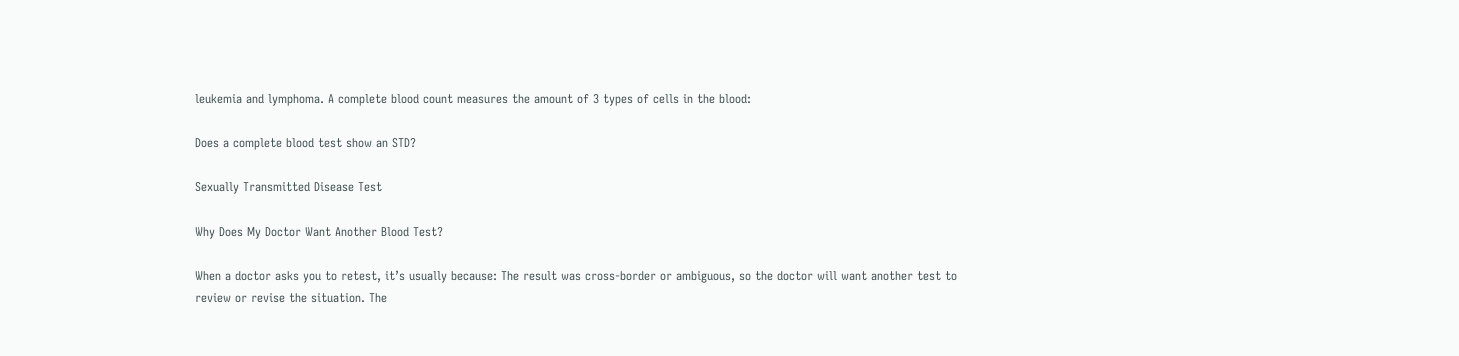leukemia and lymphoma. A complete blood count measures the amount of 3 types of cells in the blood:

Does a complete blood test show an STD?

Sexually Transmitted Disease Test

Why Does My Doctor Want Another Blood Test?

When a doctor asks you to retest, it’s usually because: The result was cross-border or ambiguous, so the doctor will want another test to review or revise the situation. The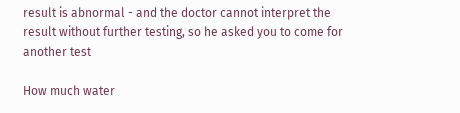result is abnormal - and the doctor cannot interpret the result without further testing, so he asked you to come for another test

How much water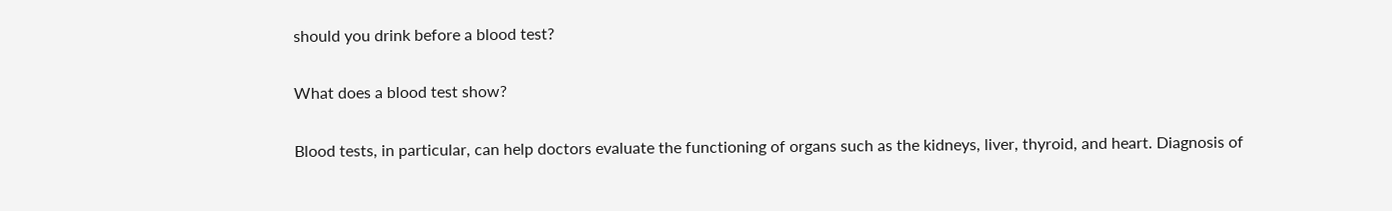should you drink before a blood test?

What does a blood test show?

Blood tests, in particular, can help doctors evaluate the functioning of organs such as the kidneys, liver, thyroid, and heart. Diagnosis of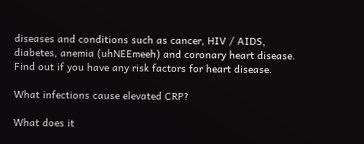diseases and conditions such as cancer, HIV / AIDS, diabetes, anemia (uhNEEmeeh) and coronary heart disease. Find out if you have any risk factors for heart disease.

What infections cause elevated CRP?

What does it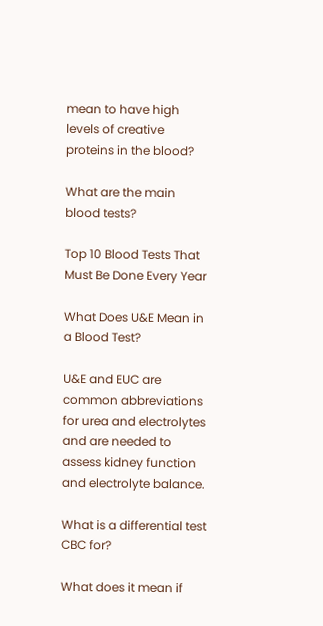mean to have high levels of creative proteins in the blood?

What are the main blood tests?

Top 10 Blood Tests That Must Be Done Every Year

What Does U&E Mean in a Blood Test?

U&E and EUC are common abbreviations for urea and electrolytes and are needed to assess kidney function and electrolyte balance.

What is a differential test CBC for?

What does it mean if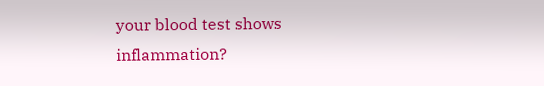your blood test shows inflammation?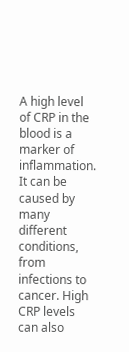A high level of CRP in the blood is a marker of inflammation. It can be caused by many different conditions, from infections to cancer. High CRP levels can also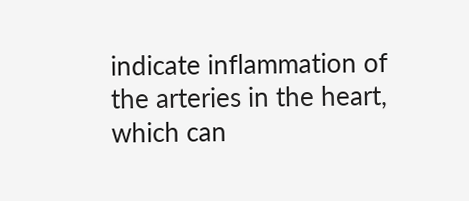indicate inflammation of the arteries in the heart, which can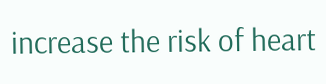increase the risk of heart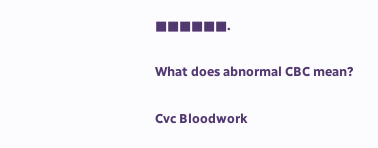■■■■■■.

What does abnormal CBC mean?

Cvc Bloodwork